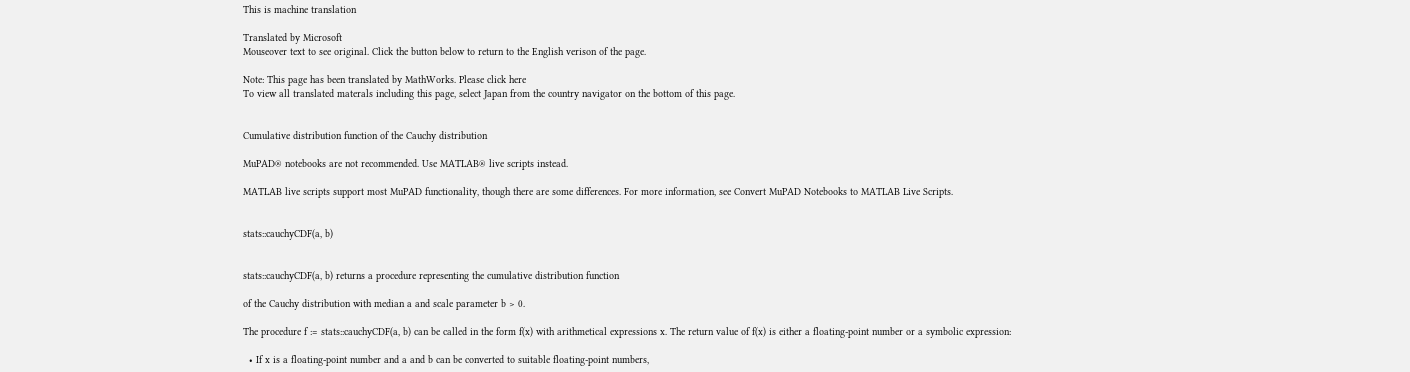This is machine translation

Translated by Microsoft
Mouseover text to see original. Click the button below to return to the English verison of the page.

Note: This page has been translated by MathWorks. Please click here
To view all translated materals including this page, select Japan from the country navigator on the bottom of this page.


Cumulative distribution function of the Cauchy distribution

MuPAD® notebooks are not recommended. Use MATLAB® live scripts instead.

MATLAB live scripts support most MuPAD functionality, though there are some differences. For more information, see Convert MuPAD Notebooks to MATLAB Live Scripts.


stats::cauchyCDF(a, b)


stats::cauchyCDF(a, b) returns a procedure representing the cumulative distribution function

of the Cauchy distribution with median a and scale parameter b > 0.

The procedure f := stats::cauchyCDF(a, b) can be called in the form f(x) with arithmetical expressions x. The return value of f(x) is either a floating-point number or a symbolic expression:

  • If x is a floating-point number and a and b can be converted to suitable floating-point numbers,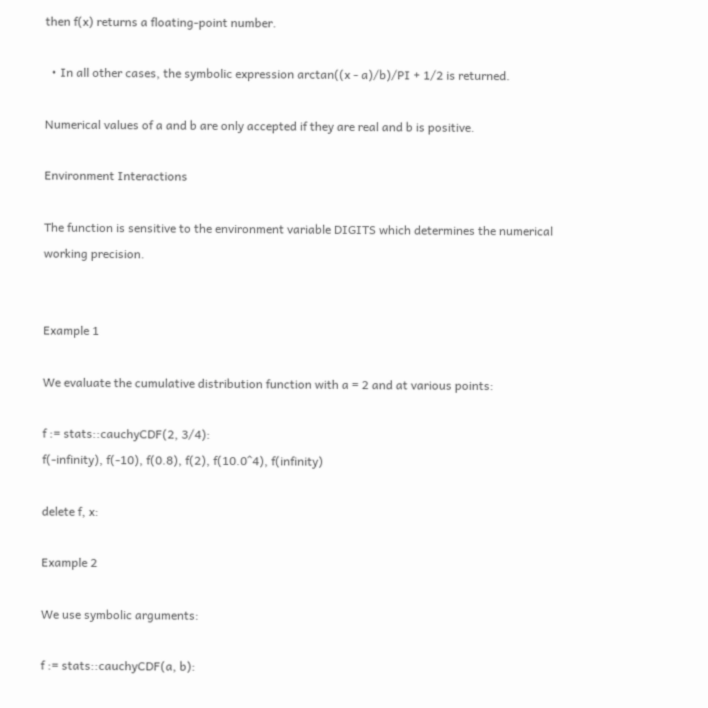then f(x) returns a floating-point number.

  • In all other cases, the symbolic expression arctan((x - a)/b)/PI + 1/2 is returned.

Numerical values of a and b are only accepted if they are real and b is positive.

Environment Interactions

The function is sensitive to the environment variable DIGITS which determines the numerical working precision.


Example 1

We evaluate the cumulative distribution function with a = 2 and at various points:

f := stats::cauchyCDF(2, 3/4):
f(-infinity), f(-10), f(0.8), f(2), f(10.0^4), f(infinity)

delete f, x:

Example 2

We use symbolic arguments:

f := stats::cauchyCDF(a, b):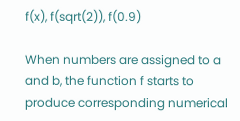f(x), f(sqrt(2)), f(0.9)

When numbers are assigned to a and b, the function f starts to produce corresponding numerical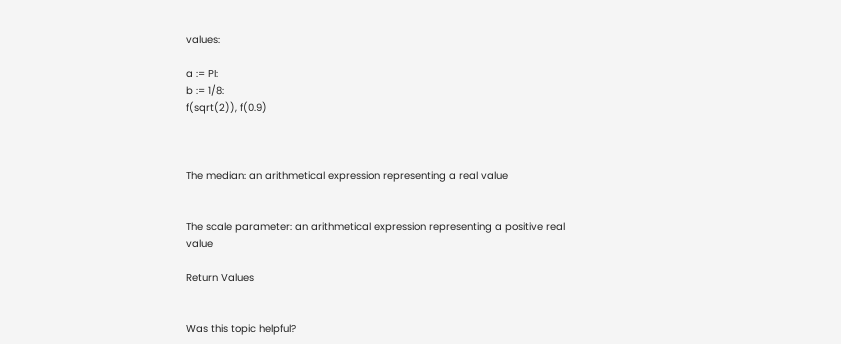values:

a := PI:
b := 1/8:
f(sqrt(2)), f(0.9)



The median: an arithmetical expression representing a real value


The scale parameter: an arithmetical expression representing a positive real value

Return Values


Was this topic helpful?